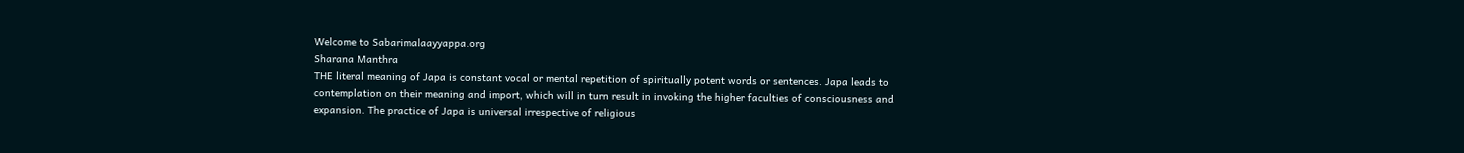Welcome to Sabarimalaayyappa.org
Sharana Manthra
THE literal meaning of Japa is constant vocal or mental repetition of spiritually potent words or sentences. Japa leads to contemplation on their meaning and import, which will in turn result in invoking the higher faculties of consciousness and expansion. The practice of Japa is universal irrespective of religious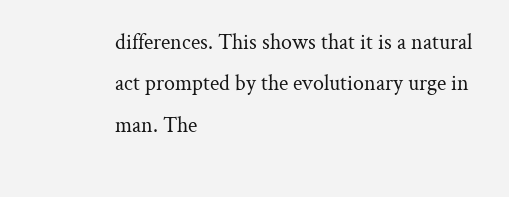differences. This shows that it is a natural act prompted by the evolutionary urge in man. The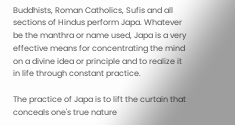Buddhists, Roman Catholics, Sufis and all sections of Hindus perform Japa. Whatever be the manthra or name used, Japa is a very effective means for concentrating the mind on a divine idea or principle and to realize it in life through constant practice.

The practice of Japa is to lift the curtain that conceals one's true nature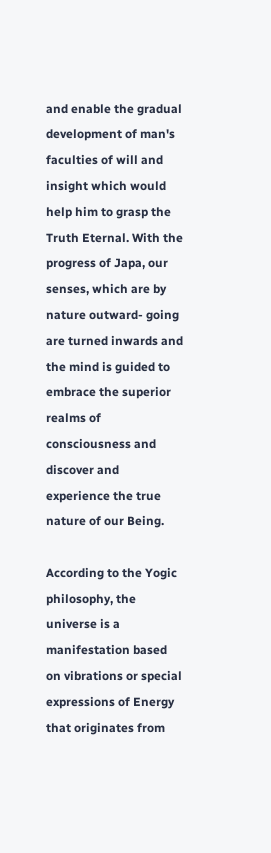and enable the gradual development of man's faculties of will and insight which would help him to grasp the Truth Eternal. With the progress of Japa, our senses, which are by nature outward- going are turned inwards and the mind is guided to embrace the superior realms of consciousness and discover and experience the true nature of our Being.

According to the Yogic philosophy, the universe is a manifestation based on vibrations or special expressions of Energy that originates from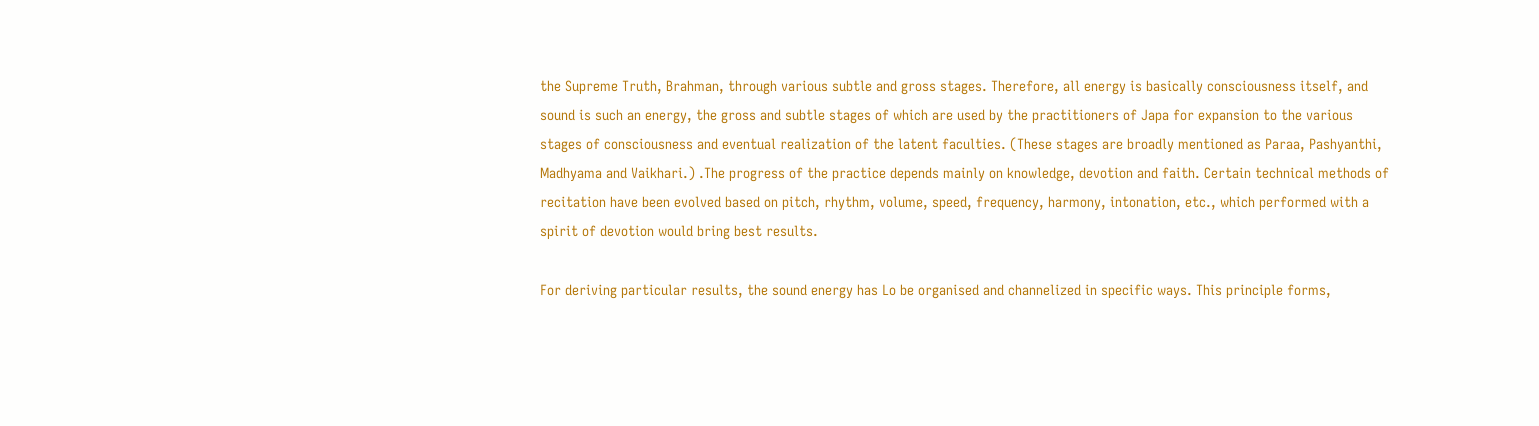the Supreme Truth, Brahman, through various subtle and gross stages. Therefore, all energy is basically consciousness itself, and sound is such an energy, the gross and subtle stages of which are used by the practitioners of Japa for expansion to the various stages of consciousness and eventual realization of the latent faculties. (These stages are broadly mentioned as Paraa, Pashyanthi, Madhyama and Vaikhari.) .The progress of the practice depends mainly on knowledge, devotion and faith. Certain technical methods of recitation have been evolved based on pitch, rhythm, volume, speed, frequency, harmony, intonation, etc., which performed with a spirit of devotion would bring best results.

For deriving particular results, the sound energy has Lo be organised and channelized in specific ways. This principle forms,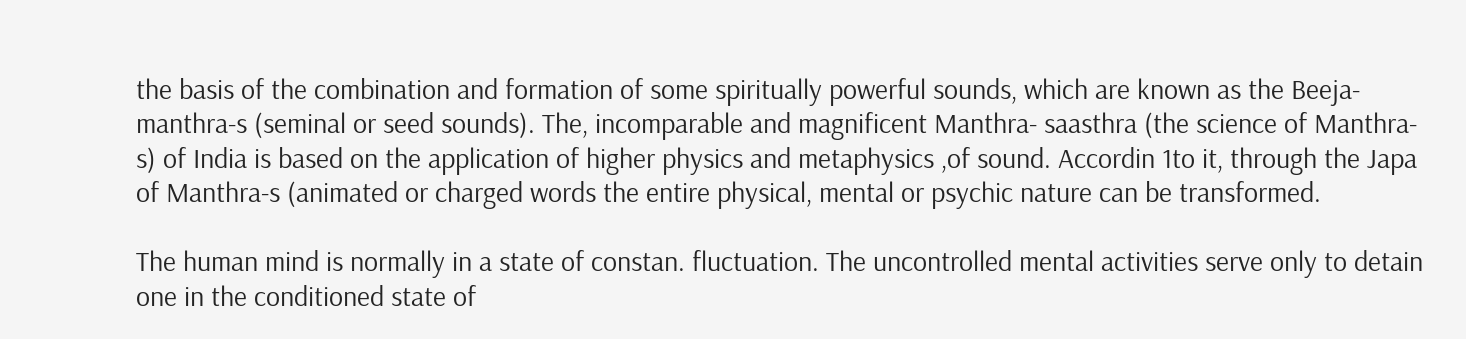the basis of the combination and formation of some spiritually powerful sounds, which are known as the Beeja-manthra-s (seminal or seed sounds). The, incomparable and magnificent Manthra- saasthra (the science of Manthra-s) of India is based on the application of higher physics and metaphysics ,of sound. Accordin 1to it, through the Japa of Manthra-s (animated or charged words the entire physical, mental or psychic nature can be transformed.

The human mind is normally in a state of constan. fluctuation. The uncontrolled mental activities serve only to detain one in the conditioned state of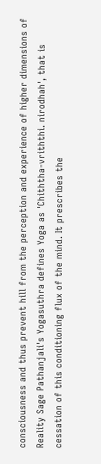consciousness and thus prevent hill from the perception and experience of higher dimensions of Reality Sage Pathanjali's Yogasuthra defines Yoga as 'Chiththa-vriththi. nirodhah', that is cessation of this conditioning flux of the mind. It prescribes the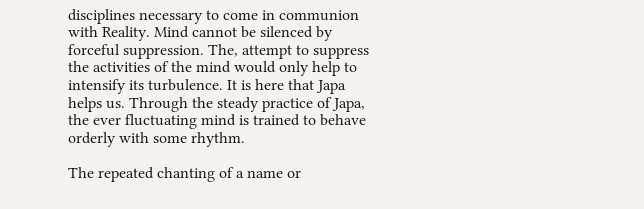disciplines necessary to come in communion with Reality. Mind cannot be silenced by forceful suppression. The, attempt to suppress the activities of the mind would only help to intensify its turbulence. It is here that Japa helps us. Through the steady practice of Japa, the ever fluctuating mind is trained to behave orderly with some rhythm.

The repeated chanting of a name or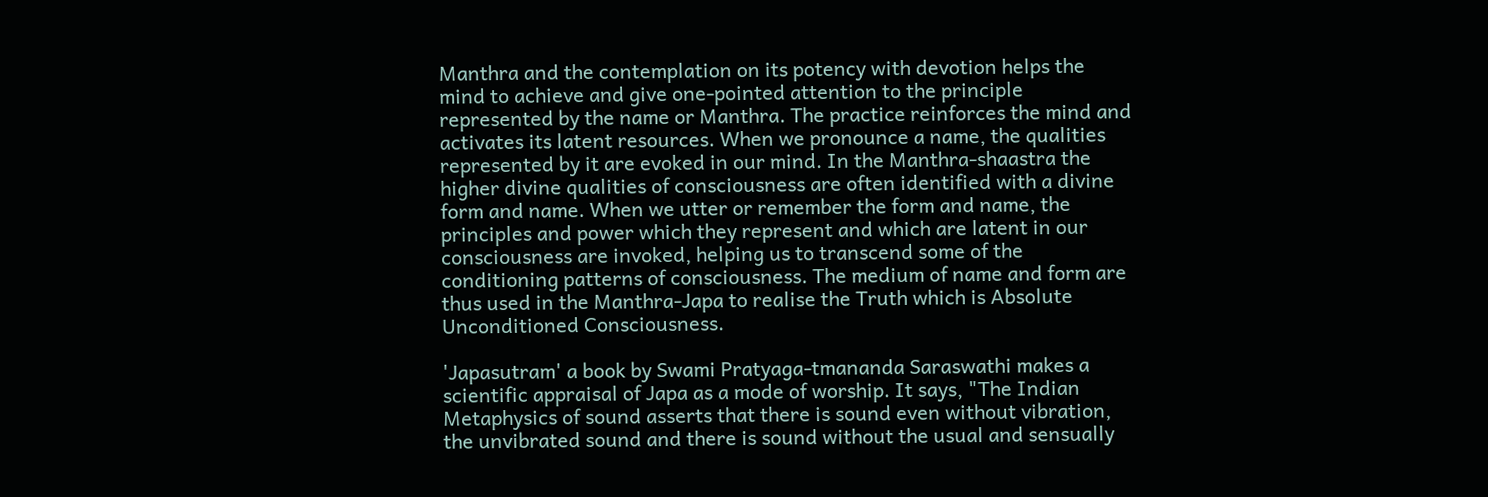Manthra and the contemplation on its potency with devotion helps the mind to achieve and give one-pointed attention to the principle represented by the name or Manthra. The practice reinforces the mind and activates its latent resources. When we pronounce a name, the qualities represented by it are evoked in our mind. In the Manthra-shaastra the higher divine qualities of consciousness are often identified with a divine form and name. When we utter or remember the form and name, the principles and power which they represent and which are latent in our consciousness are invoked, helping us to transcend some of the conditioning patterns of consciousness. The medium of name and form are thus used in the Manthra-Japa to realise the Truth which is Absolute Unconditioned Consciousness.

'Japasutram' a book by Swami Pratyaga-tmananda Saraswathi makes a scientific appraisal of Japa as a mode of worship. It says, "The Indian Metaphysics of sound asserts that there is sound even without vibration, the unvibrated sound and there is sound without the usual and sensually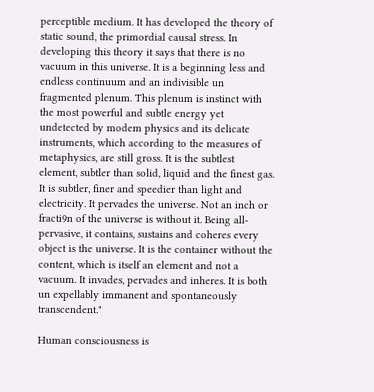perceptible medium. It has developed the theory of static sound, the primordial causal stress. In developing this theory it says that there is no vacuum in this universe. It is a beginning less and endless continuum and an indivisible un fragmented plenum. This plenum is instinct with the most powerful and subtle energy yet undetected by modem physics and its delicate instruments, which according to the measures of metaphysics, are still gross. It is the subtlest element, subtler than solid, liquid and the finest gas. It is subtler, finer and speedier than light and electricity. It pervades the universe. Not an inch or fracti9n of the universe is without it. Being all-pervasive, it contains, sustains and coheres every object is the universe. It is the container without the content, which is itself an element and not a vacuum. It invades, pervades and inheres. It is both un expellably immanent and spontaneously transcendent."

Human consciousness is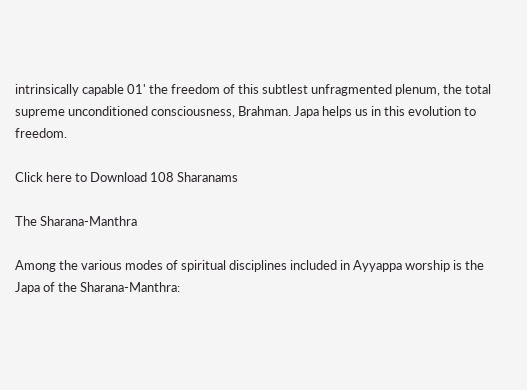intrinsically capable 01' the freedom of this subtlest unfragmented plenum, the total supreme unconditioned consciousness, Brahman. Japa helps us in this evolution to freedom.

Click here to Download 108 Sharanams

The Sharana-Manthra

Among the various modes of spiritual disciplines included in Ayyappa worship is the Japa of the Sharana-Manthra: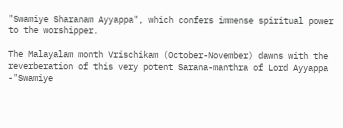"Swamiye Sharanam Ayyappa", which confers immense spiritual power to the worshipper.

The Malayalam month Vrischikam (October-November) dawns with the reverberation of this very potent Sarana-manthra of Lord Ayyappa -"Swamiye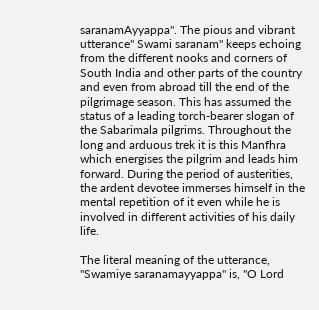saranamAyyappa". The pious and vibrant utterance" Swami saranam" keeps echoing from the different nooks and corners of South India and other parts of the country and even from abroad till the end of the pilgrimage season. This has assumed the status of a leading torch-bearer slogan of the Sabarimala pilgrims. Throughout the long and arduous trek it is this Manfhra which energises the pilgrim and leads him forward. During the period of austerities, the ardent devotee immerses himself in the mental repetition of it even while he is involved in different activities of his daily life.

The literal meaning of the utterance, "Swamiye saranamayyappa" is, "O Lord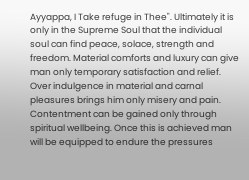Ayyappa, I Take refuge in Thee". Ultimately it is only in the Supreme Soul that the individual soul can find peace, solace, strength and freedom. Material comforts and luxury can give man only temporary satisfaction and relief. Over indulgence in material and carnal pleasures brings him only misery and pain. Contentment can be gained only through spiritual wellbeing. Once this is achieved man will be equipped to endure the pressures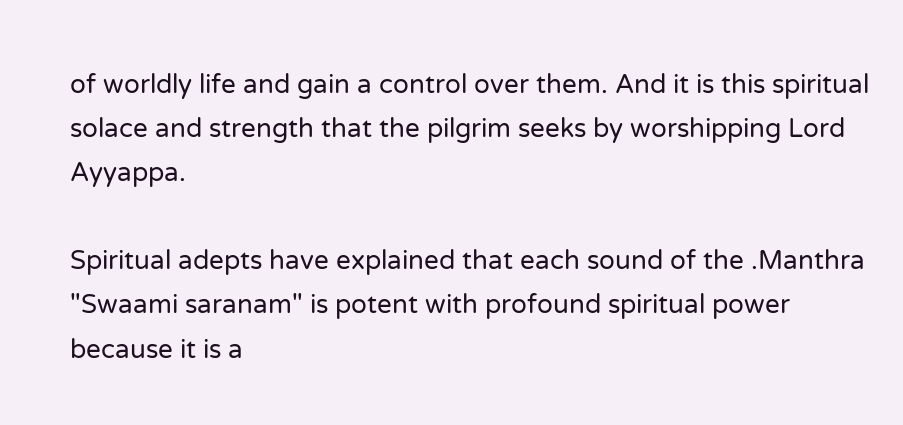of worldly life and gain a control over them. And it is this spiritual solace and strength that the pilgrim seeks by worshipping Lord Ayyappa.

Spiritual adepts have explained that each sound of the .Manthra "Swaami saranam" is potent with profound spiritual power because it is a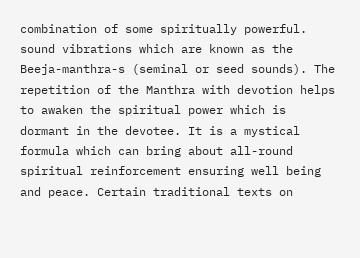combination of some spiritually powerful. sound vibrations which are known as the Beeja-manthra-s (seminal or seed sounds). The repetition of the Manthra with devotion helps to awaken the spiritual power which is dormant in the devotee. It is a mystical formula which can bring about all-round spiritual reinforcement ensuring well being and peace. Certain traditional texts on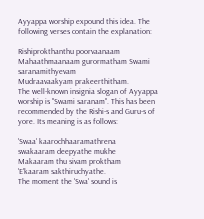Ayyappa worship expound this idea. The following verses contain the explanation:

Rishiprokthanthu poorvaanaam
Mahaathmaanaam gurormatham Swami saranamithyevam
Mudraavaakyam prakeerthitham.
The well-known insignia slogan of Ayyappa worship is "Swami saranam". This has been recommended by the Rishi-s and Guru-s of yore. Its meaning is as follows:

'Swaa' kaarochhaaramathrena
swakaaram deepyathe mukhe
Makaaram thu sivam proktham
'E'kaaram sakthiruchyathe.
The moment the 'Swa' sound is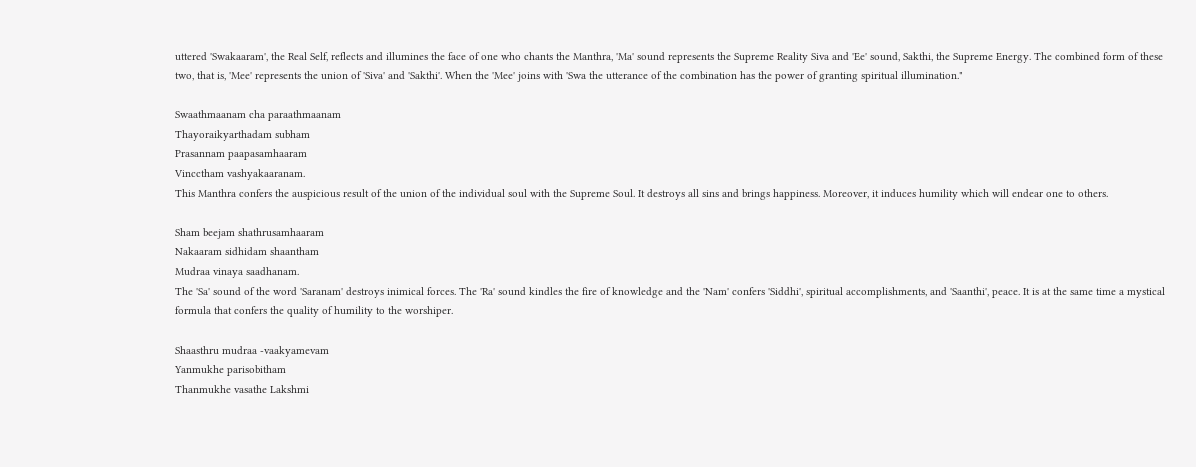uttered 'Swakaaram', the Real Self, reflects and illumines the face of one who chants the Manthra, 'Ma' sound represents the Supreme Reality Siva and 'Ee' sound, Sakthi, the Supreme Energy. The combined form of these two, that is, 'Mee' represents the union of 'Siva' and 'Sakthi'. When the 'Mee' joins with 'Swa the utterance of the combination has the power of granting spiritual illumination."

Swaathmaanam cha paraathmaanam
Thayoraikyarthadam subham
Prasannam paapasamhaaram
Vincctham vashyakaaranam.
This Manthra confers the auspicious result of the union of the individual soul with the Supreme Soul. It destroys all sins and brings happiness. Moreover, it induces humility which will endear one to others.

Sham beejam shathrusamhaaram
Nakaaram sidhidam shaantham
Mudraa vinaya saadhanam.
The 'Sa' sound of the word 'Saranam' destroys inimical forces. The 'Ra' sound kindles the fire of knowledge and the 'Nam' confers 'Siddhi', spiritual accomplishments, and 'Saanthi', peace. It is at the same time a mystical formula that confers the quality of humility to the worshiper.

Shaasthru mudraa -vaakyamevam
Yanmukhe parisobitham
Thanmukhe vasathe Lakshmi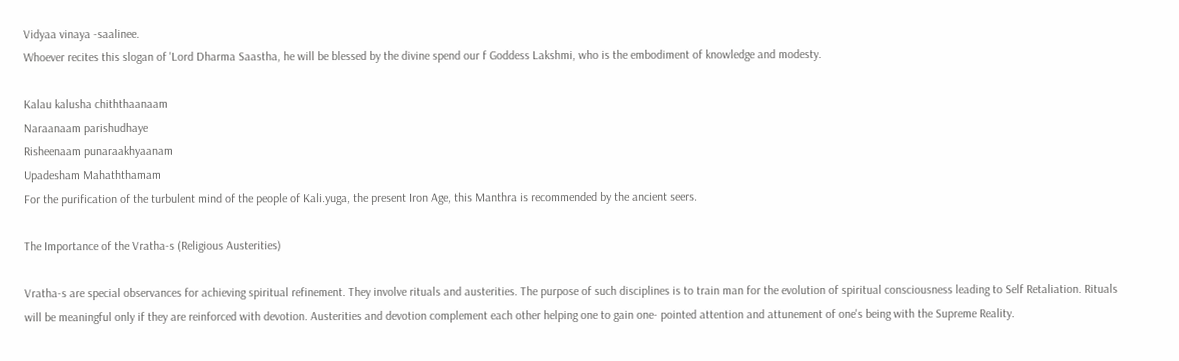Vidyaa vinaya -saalinee.
Whoever recites this slogan of 'Lord Dharma Saastha, he will be blessed by the divine spend our f Goddess Lakshmi, who is the embodiment of knowledge and modesty.

Kalau kalusha chiththaanaam
Naraanaam parishudhaye
Risheenaam punaraakhyaanam
Upadesham Mahaththamam
For the purification of the turbulent mind of the people of Kali.yuga, the present Iron Age, this Manthra is recommended by the ancient seers.

The Importance of the Vratha-s (Religious Austerities)

Vratha-s are special observances for achieving spiritual refinement. They involve rituals and austerities. The purpose of such disciplines is to train man for the evolution of spiritual consciousness leading to Self Retaliation. Rituals will be meaningful only if they are reinforced with devotion. Austerities and devotion complement each other helping one to gain one- pointed attention and attunement of one's being with the Supreme Reality.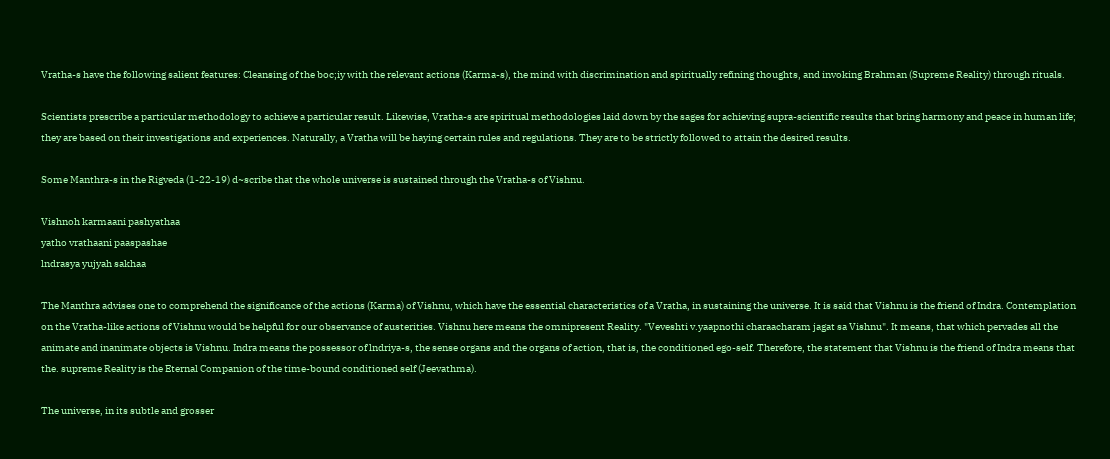Vratha-s have the following salient features: Cleansing of the boc;iy with the relevant actions (Karma-s), the mind with discrimination and spiritually refining thoughts, and invoking Brahman (Supreme Reality) through rituals.

Scientists prescribe a particular methodology to achieve a particular result. Likewise, Vratha-s are spiritual methodologies laid down by the sages for achieving supra-scientific results that bring harmony and peace in human life; they are based on their investigations and experiences. Naturally, a Vratha will be haying certain rules and regulations. They are to be strictly followed to attain the desired results.

Some Manthra-s in the Rigveda (1-22-19) d~scribe that the whole universe is sustained through the Vratha-s of Vishnu.

Vishnoh karmaani pashyathaa
yatho vrathaani paaspashae
lndrasya yujyah sakhaa

The Manthra advises one to comprehend the significance of the actions (Karma) of Vishnu, which have the essential characteristics of a Vratha, in sustaining the universe. It is said that Vishnu is the friend of Indra. Contemplation on the Vratha-like actions of Vishnu would be helpful for our observance of austerities. Vishnu here means the omnipresent Reality. "Veveshti v.yaapnothi charaacharam jagat sa Vishnu". It means, that which pervades all the animate and inanimate objects is Vishnu. Indra means the possessor of lndriya-s, the sense organs and the organs of action, that is, the conditioned ego-self. Therefore, the statement that Vishnu is the friend of Indra means that the. supreme Reality is the Eternal Companion of the time-bound conditioned self (Jeevathma).

The universe, in its subtle and grosser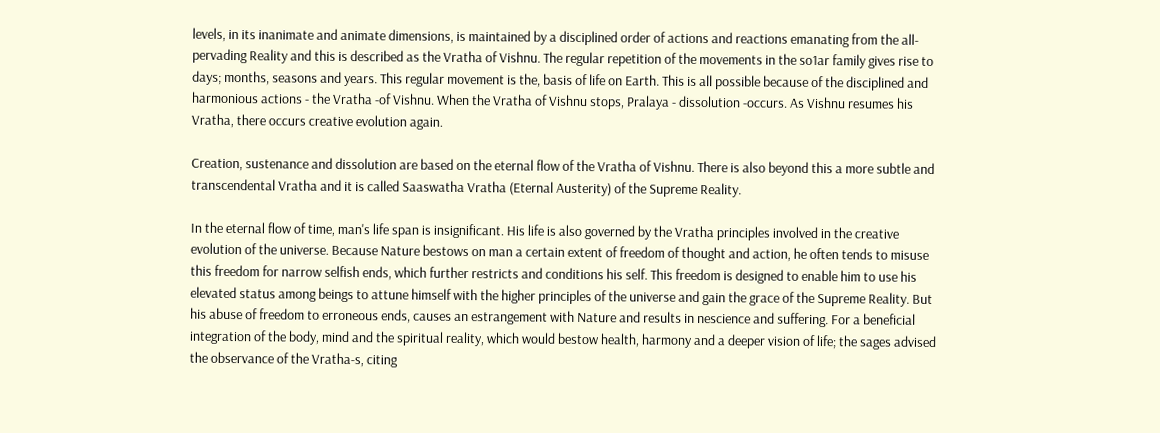levels, in its inanimate and animate dimensions, is maintained by a disciplined order of actions and reactions emanating from the all-pervading Reality and this is described as the Vratha of Vishnu. The regular repetition of the movements in the so1ar family gives rise to days; months, seasons and years. This regular movement is the, basis of life on Earth. This is all possible because of the disciplined and harmonious actions - the Vratha -of Vishnu. When the Vratha of Vishnu stops, Pralaya - dissolution -occurs. As Vishnu resumes his Vratha, there occurs creative evolution again.

Creation, sustenance and dissolution are based on the eternal flow of the Vratha of Vishnu. There is also beyond this a more subtle and transcendental Vratha and it is called Saaswatha Vratha (Eternal Austerity) of the Supreme Reality.

In the eternal flow of time, man's life span is insignificant. His life is also governed by the Vratha principles involved in the creative evolution of the universe. Because Nature bestows on man a certain extent of freedom of thought and action, he often tends to misuse this freedom for narrow selfish ends, which further restricts and conditions his self. This freedom is designed to enable him to use his elevated status among beings to attune himself with the higher principles of the universe and gain the grace of the Supreme Reality. But his abuse of freedom to erroneous ends, causes an estrangement with Nature and results in nescience and suffering. For a beneficial integration of the body, mind and the spiritual reality, which would bestow health, harmony and a deeper vision of life; the sages advised the observance of the Vratha-s, citing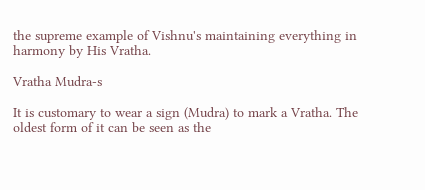the supreme example of Vishnu's maintaining everything in harmony by His Vratha.

Vratha Mudra-s

It is customary to wear a sign (Mudra) to mark a Vratha. The oldest form of it can be seen as the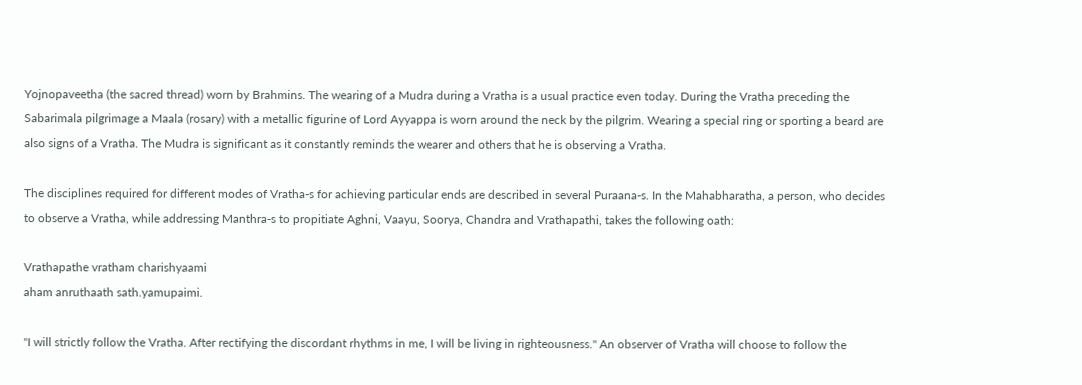Yojnopaveetha (the sacred thread) worn by Brahmins. The wearing of a Mudra during a Vratha is a usual practice even today. During the Vratha preceding the Sabarimala pilgrimage a Maala (rosary) with a metallic figurine of Lord Ayyappa is worn around the neck by the pilgrim. Wearing a special ring or sporting a beard are also signs of a Vratha. The Mudra is significant as it constantly reminds the wearer and others that he is observing a Vratha.

The disciplines required for different modes of Vratha-s for achieving particular ends are described in several Puraana-s. In the Mahabharatha, a person, who decides to observe a Vratha, while addressing Manthra-s to propitiate Aghni, Vaayu, Soorya, Chandra and Vrathapathi, takes the following oath:

Vrathapathe vratham charishyaami
aham anruthaath sath.yamupaimi.

"I will strictly follow the Vratha. After rectifying the discordant rhythms in me, I will be living in righteousness." An observer of Vratha will choose to follow the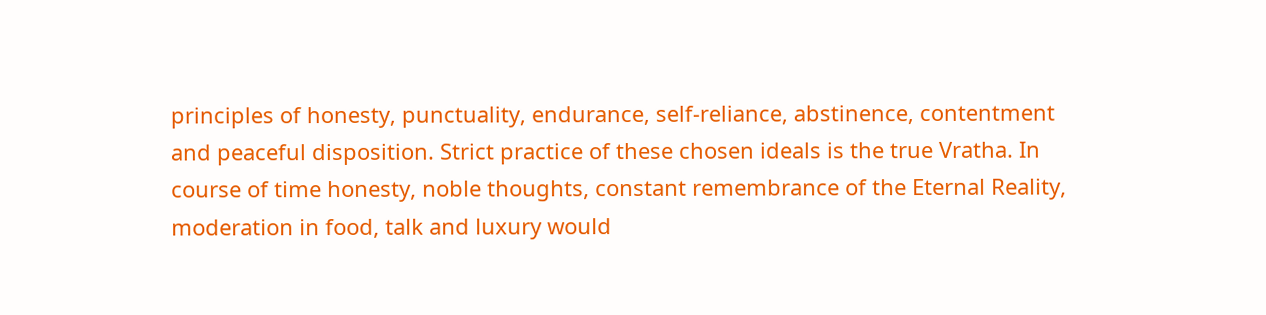principles of honesty, punctuality, endurance, self-reliance, abstinence, contentment and peaceful disposition. Strict practice of these chosen ideals is the true Vratha. In course of time honesty, noble thoughts, constant remembrance of the Eternal Reality, moderation in food, talk and luxury would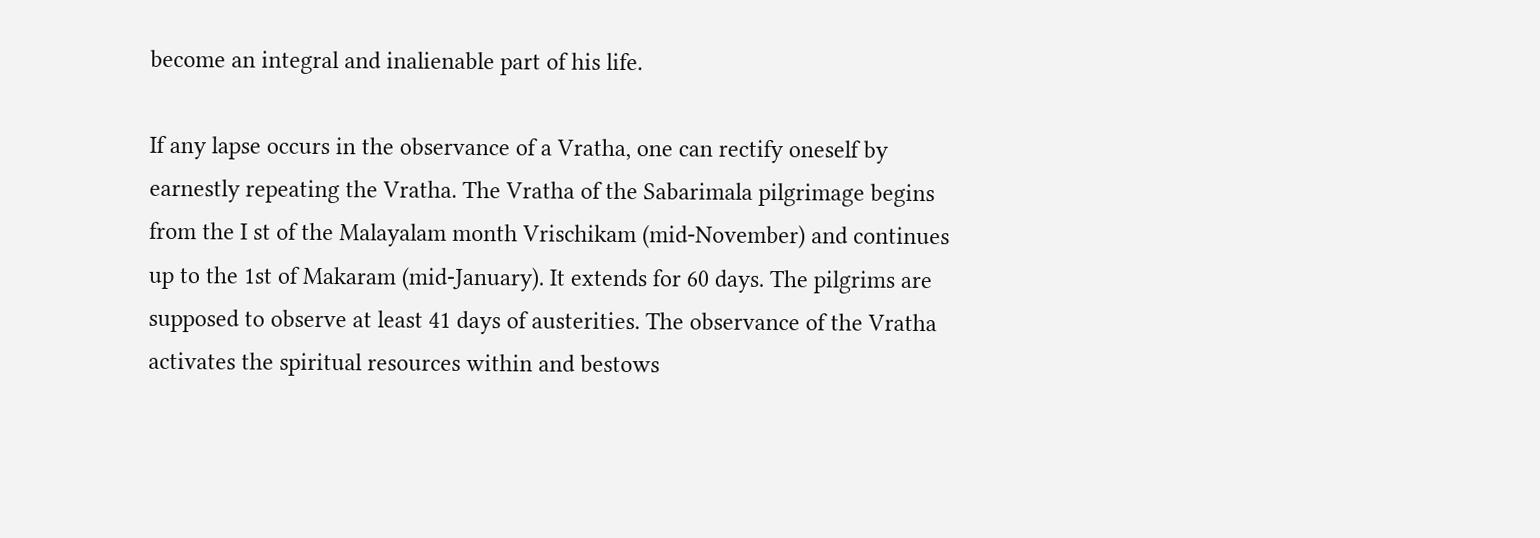become an integral and inalienable part of his life.

If any lapse occurs in the observance of a Vratha, one can rectify oneself by earnestly repeating the Vratha. The Vratha of the Sabarimala pilgrimage begins from the I st of the Malayalam month Vrischikam (mid-November) and continues up to the 1st of Makaram (mid-January). It extends for 60 days. The pilgrims are supposed to observe at least 41 days of austerities. The observance of the Vratha activates the spiritual resources within and bestows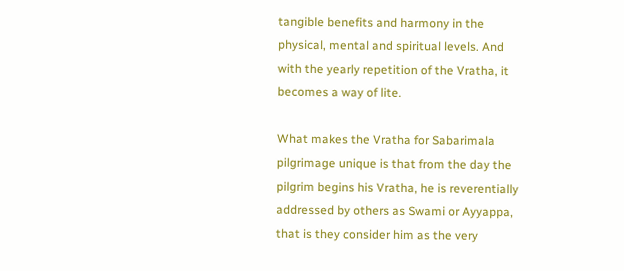tangible benefits and harmony in the physical, mental and spiritual levels. And with the yearly repetition of the Vratha, it becomes a way of lite.

What makes the Vratha for Sabarimala pilgrimage unique is that from the day the pilgrim begins his Vratha, he is reverentially addressed by others as Swami or Ayyappa, that is they consider him as the very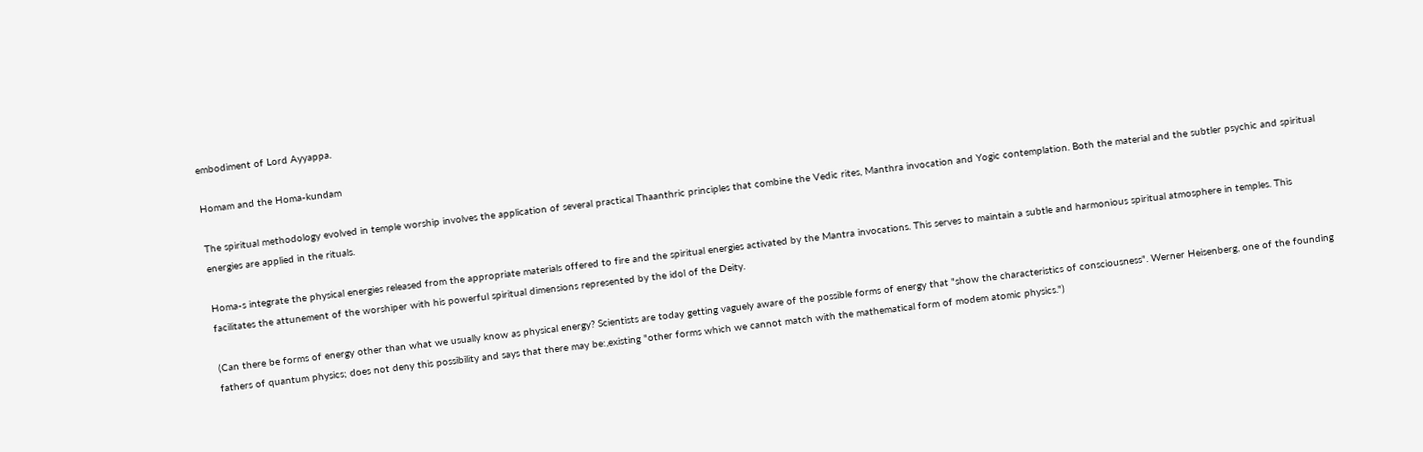embodiment of Lord Ayyappa.

Homam and the Homa-kundam

The spiritual methodology evolved in temple worship involves the application of several practical Thaanthric principles that combine the Vedic rites, Manthra invocation and Yogic contemplation. Both the material and the subtler psychic and spiritual energies are applied in the rituals.

Homa-s integrate the physical energies released from the appropriate materials offered to fire and the spiritual energies activated by the Mantra invocations. This serves to maintain a subtle and harmonious spiritual atmosphere in temples. This facilitates the attunement of the worshiper with his powerful spiritual dimensions represented by the idol of the Deity.

(Can there be forms of energy other than what we usually know as physical energy? Scientists are today getting vaguely aware of the possible forms of energy that "show the characteristics of consciousness". Werner Heisenberg, one of the founding fathers of quantum physics; does not deny this possibility and says that there may be:,existing "other forms which we cannot match with the mathematical form of modem atomic physics.")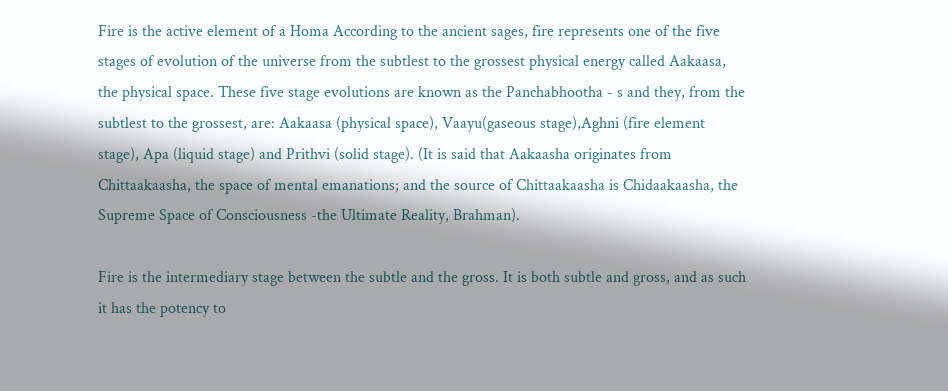Fire is the active element of a Homa According to the ancient sages, fire represents one of the five stages of evolution of the universe from the subtlest to the grossest physical energy called Aakaasa, the physical space. These five stage evolutions are known as the Panchabhootha - s and they, from the subtlest to the grossest, are: Aakaasa (physical space), Vaayu(gaseous stage),Aghni (fire element stage), Apa (liquid stage) and Prithvi (solid stage). (It is said that Aakaasha originates from Chittaakaasha, the space of mental emanations; and the source of Chittaakaasha is Chidaakaasha, the Supreme Space of Consciousness -the Ultimate Reality, Brahman).

Fire is the intermediary stage between the subtle and the gross. It is both subtle and gross, and as such it has the potency to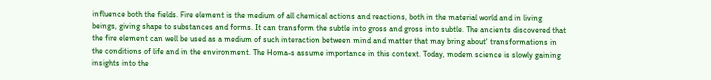influence both the fields. Fire element is the medium of all chemical actions and reactions, both in the material world and in living beings, giving shape to substances and forms. It can transform the subtle into gross and gross into subtle. The ancients discovered that the fire element can well be used as a medium of such interaction between mind and matter that may bring about' transformations in the conditions of life and in the environment. The Homa-s assume importance in this context. Today, modem science is slowly gaining insights into the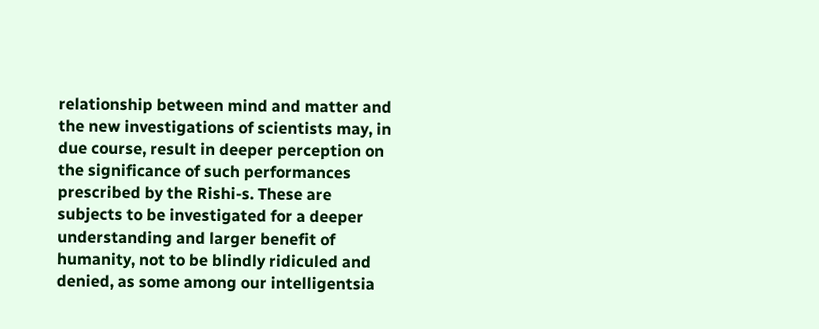relationship between mind and matter and the new investigations of scientists may, in due course, result in deeper perception on the significance of such performances prescribed by the Rishi-s. These are subjects to be investigated for a deeper understanding and larger benefit of humanity, not to be blindly ridiculed and denied, as some among our intelligentsia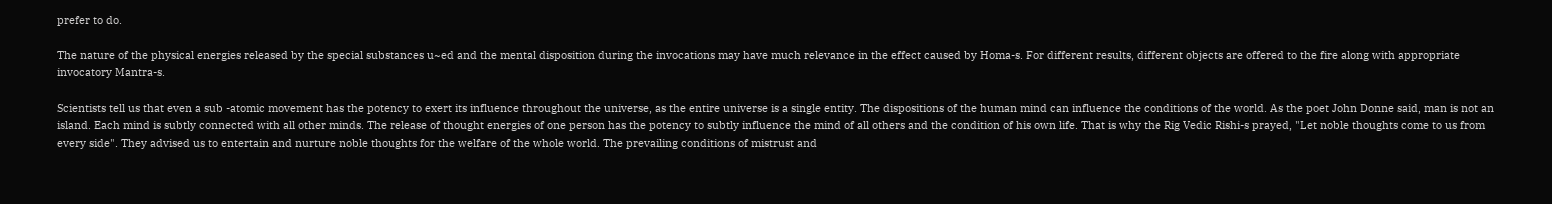prefer to do.

The nature of the physical energies released by the special substances u~ed and the mental disposition during the invocations may have much relevance in the effect caused by Homa-s. For different results, different objects are offered to the fire along with appropriate invocatory Mantra-s.

Scientists tell us that even a sub -atomic movement has the potency to exert its influence throughout the universe, as the entire universe is a single entity. The dispositions of the human mind can influence the conditions of the world. As the poet John Donne said, man is not an island. Each mind is subtly connected with all other minds. The release of thought energies of one person has the potency to subtly influence the mind of all others and the condition of his own life. That is why the Rig Vedic Rishi-s prayed, "Let noble thoughts come to us from every side". They advised us to entertain and nurture noble thoughts for the welfare of the whole world. The prevailing conditions of mistrust and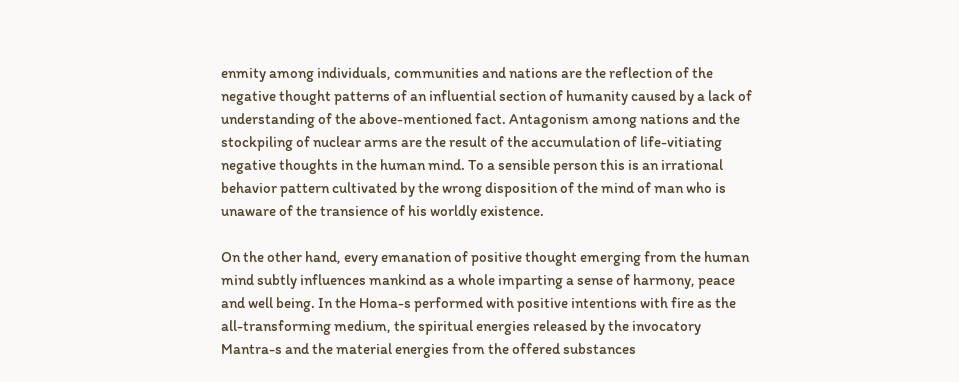enmity among individuals, communities and nations are the reflection of the negative thought patterns of an influential section of humanity caused by a lack of understanding of the above-mentioned fact. Antagonism among nations and the stockpiling of nuclear arms are the result of the accumulation of life-vitiating negative thoughts in the human mind. To a sensible person this is an irrational behavior pattern cultivated by the wrong disposition of the mind of man who is unaware of the transience of his worldly existence.

On the other hand, every emanation of positive thought emerging from the human mind subtly influences mankind as a whole imparting a sense of harmony, peace and well being. In the Homa-s performed with positive intentions with fire as the all-transforming medium, the spiritual energies released by the invocatory Mantra-s and the material energies from the offered substances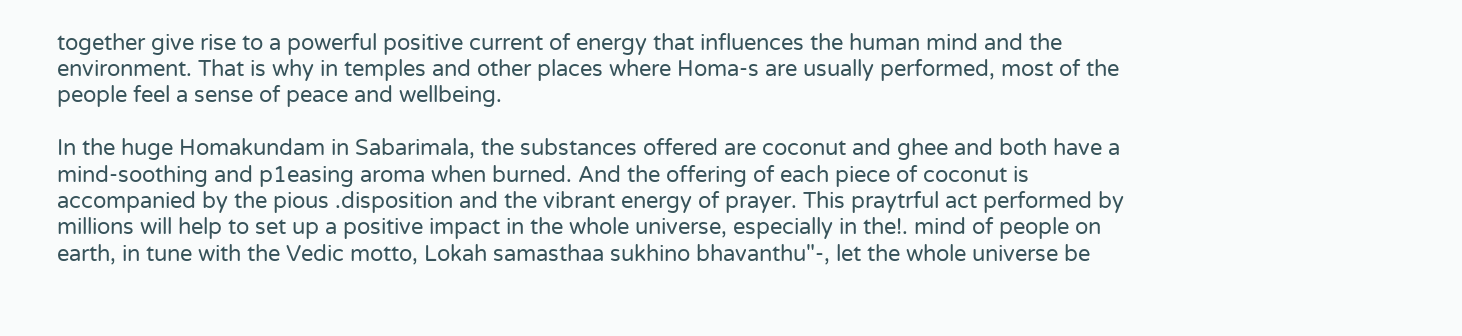together give rise to a powerful positive current of energy that influences the human mind and the environment. That is why in temples and other places where Homa-s are usually performed, most of the people feel a sense of peace and wellbeing.

In the huge Homakundam in Sabarimala, the substances offered are coconut and ghee and both have a mind-soothing and p1easing aroma when burned. And the offering of each piece of coconut is accompanied by the pious .disposition and the vibrant energy of prayer. This praytrful act performed by millions will help to set up a positive impact in the whole universe, especially in the!. mind of people on earth, in tune with the Vedic motto, Lokah samasthaa sukhino bhavanthu"-, let the whole universe be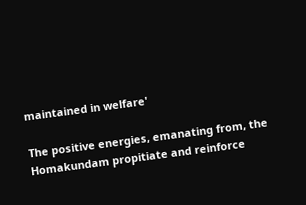maintained in welfare'

The positive energies, emanating from, the Homakundam propitiate and reinforce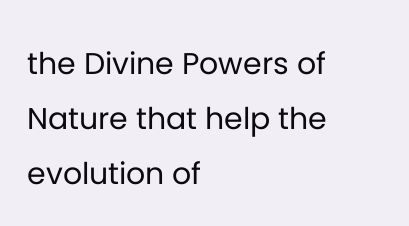the Divine Powers of Nature that help the evolution of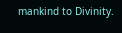mankind to Divinity.